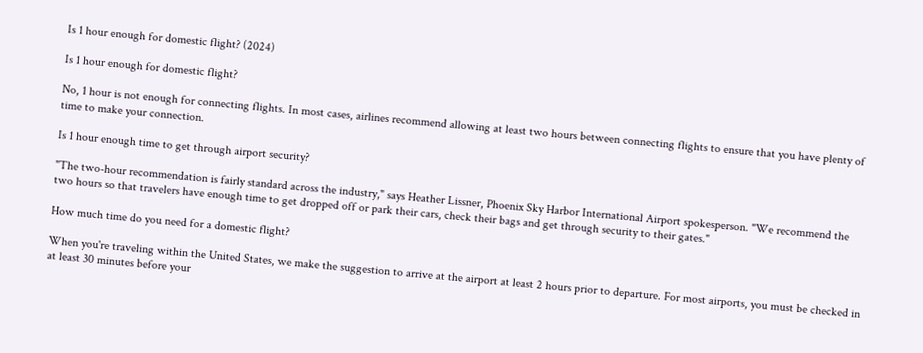Is 1 hour enough for domestic flight? (2024)

Is 1 hour enough for domestic flight?

No, 1 hour is not enough for connecting flights. In most cases, airlines recommend allowing at least two hours between connecting flights to ensure that you have plenty of time to make your connection.

Is 1 hour enough time to get through airport security?

"The two-hour recommendation is fairly standard across the industry," says Heather Lissner, Phoenix Sky Harbor International Airport spokesperson. "We recommend the two hours so that travelers have enough time to get dropped off or park their cars, check their bags and get through security to their gates."

How much time do you need for a domestic flight?

When you're traveling within the United States, we make the suggestion to arrive at the airport at least 2 hours prior to departure. For most airports, you must be checked in at least 30 minutes before your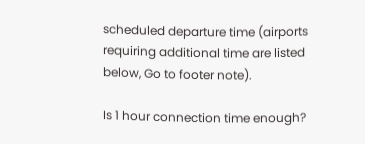scheduled departure time (airports requiring additional time are listed below, Go to footer note).

Is 1 hour connection time enough?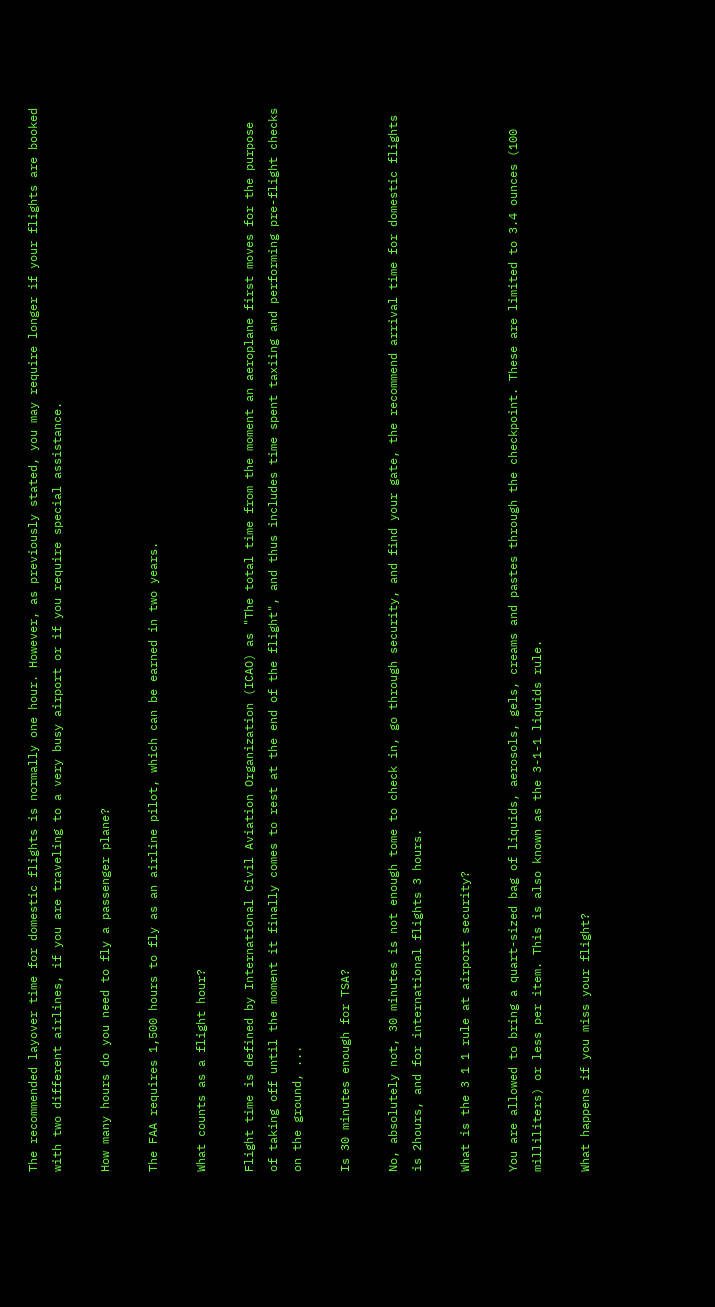The recommended layover time for domestic flights is normally one hour. However, as previously stated, you may require longer if your flights are booked with two different airlines, if you are traveling to a very busy airport or if you require special assistance.

How many hours do you need to fly a passenger plane?

The FAA requires 1,500 hours to fly as an airline pilot, which can be earned in two years.

What counts as a flight hour?

Flight time is defined by International Civil Aviation Organization (ICAO) as "The total time from the moment an aeroplane first moves for the purpose of taking off until the moment it finally comes to rest at the end of the flight", and thus includes time spent taxiing and performing pre-flight checks on the ground, ...

Is 30 minutes enough for TSA?

No, absolutely not, 30 minutes is not enough tome to check in, go through security, and find your gate, the recommend arrival time for domestic flights is 2hours, and for international flights 3 hours.

What is the 3 1 1 rule at airport security?

You are allowed to bring a quart-sized bag of liquids, aerosols, gels, creams and pastes through the checkpoint. These are limited to 3.4 ounces (100 milliliters) or less per item. This is also known as the 3-1-1 liquids rule.

What happens if you miss your flight?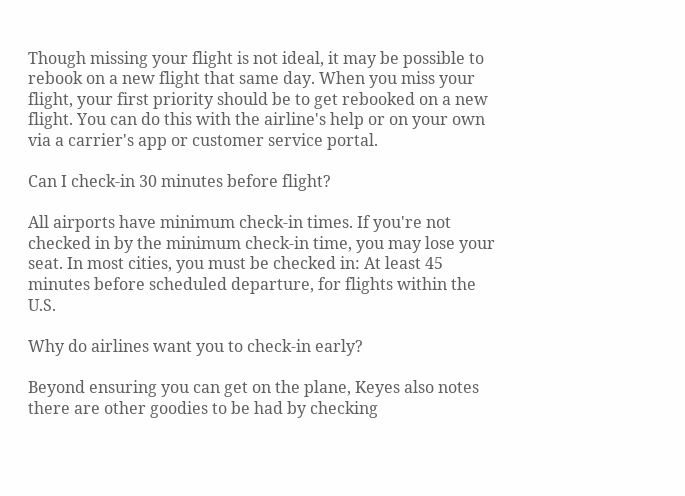Though missing your flight is not ideal, it may be possible to rebook on a new flight that same day. When you miss your flight, your first priority should be to get rebooked on a new flight. You can do this with the airline's help or on your own via a carrier's app or customer service portal.

Can I check-in 30 minutes before flight?

All airports have minimum check-in times. If you're not checked in by the minimum check-in time, you may lose your seat. In most cities, you must be checked in: At least 45 minutes before scheduled departure, for flights within the U.S.

Why do airlines want you to check-in early?

Beyond ensuring you can get on the plane, Keyes also notes there are other goodies to be had by checking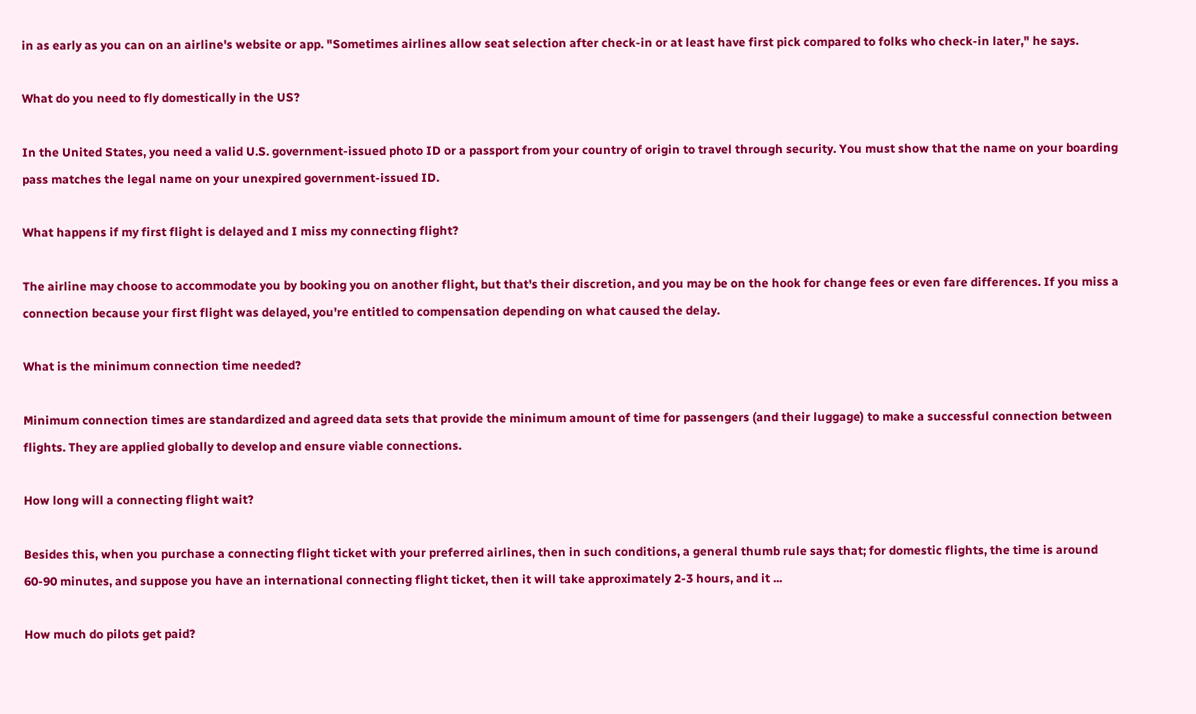in as early as you can on an airline's website or app. "Sometimes airlines allow seat selection after check-in or at least have first pick compared to folks who check-in later," he says.

What do you need to fly domestically in the US?

In the United States, you need a valid U.S. government-issued photo ID or a passport from your country of origin to travel through security. You must show that the name on your boarding pass matches the legal name on your unexpired government-issued ID.

What happens if my first flight is delayed and I miss my connecting flight?

The airline may choose to accommodate you by booking you on another flight, but that's their discretion, and you may be on the hook for change fees or even fare differences. If you miss a connection because your first flight was delayed, you're entitled to compensation depending on what caused the delay.

What is the minimum connection time needed?

Minimum connection times are standardized and agreed data sets that provide the minimum amount of time for passengers (and their luggage) to make a successful connection between flights. They are applied globally to develop and ensure viable connections.

How long will a connecting flight wait?

Besides this, when you purchase a connecting flight ticket with your preferred airlines, then in such conditions, a general thumb rule says that; for domestic flights, the time is around 60-90 minutes, and suppose you have an international connecting flight ticket, then it will take approximately 2-3 hours, and it ...

How much do pilots get paid?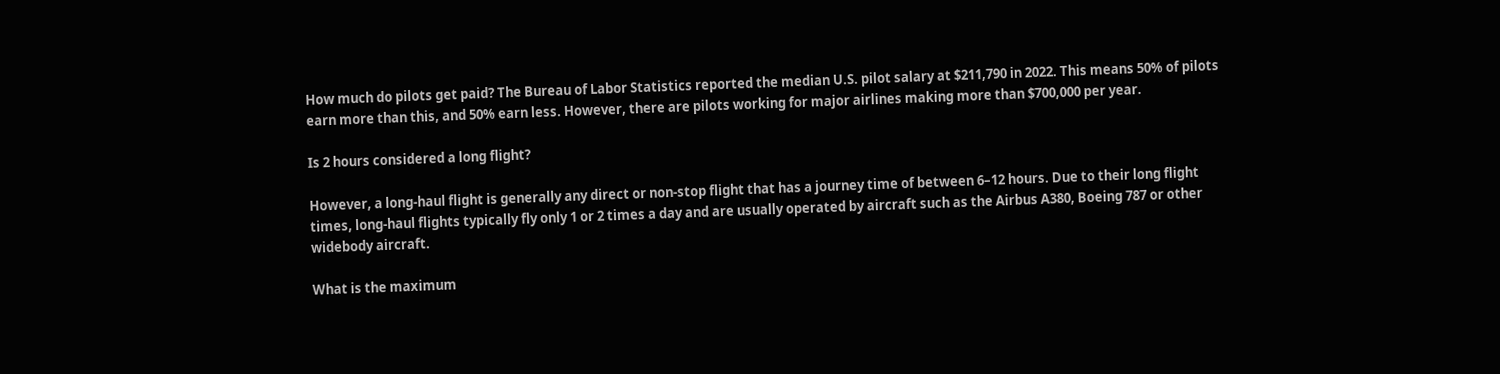How much do pilots get paid? The Bureau of Labor Statistics reported the median U.S. pilot salary at $211,790 in 2022. This means 50% of pilots earn more than this, and 50% earn less. However, there are pilots working for major airlines making more than $700,000 per year.

Is 2 hours considered a long flight?

However, a long-haul flight is generally any direct or non-stop flight that has a journey time of between 6–12 hours. Due to their long flight times, long-haul flights typically fly only 1 or 2 times a day and are usually operated by aircraft such as the Airbus A380, Boeing 787 or other widebody aircraft.

What is the maximum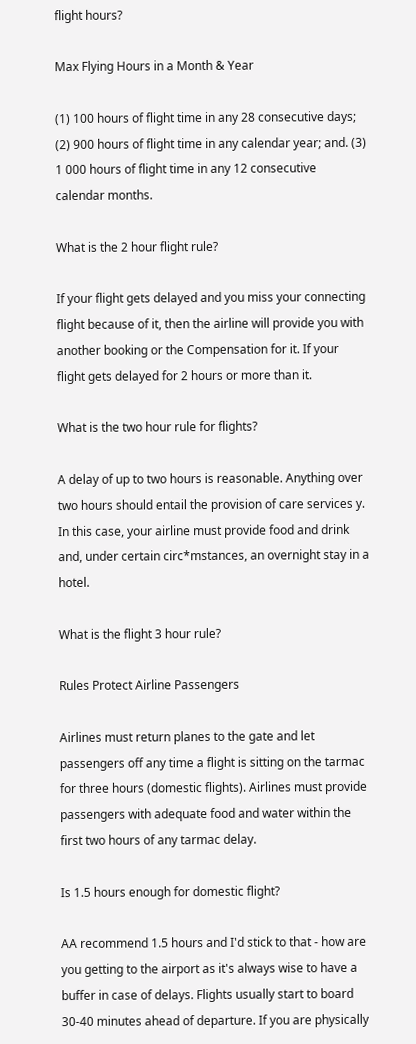flight hours?

Max Flying Hours in a Month & Year

(1) 100 hours of flight time in any 28 consecutive days; (2) 900 hours of flight time in any calendar year; and. (3) 1 000 hours of flight time in any 12 consecutive calendar months.

What is the 2 hour flight rule?

If your flight gets delayed and you miss your connecting flight because of it, then the airline will provide you with another booking or the Compensation for it. If your flight gets delayed for 2 hours or more than it.

What is the two hour rule for flights?

A delay of up to two hours is reasonable. Anything over two hours should entail the provision of care services y. In this case, your airline must provide food and drink and, under certain circ*mstances, an overnight stay in a hotel.

What is the flight 3 hour rule?

Rules Protect Airline Passengers

Airlines must return planes to the gate and let passengers off any time a flight is sitting on the tarmac for three hours (domestic flights). Airlines must provide passengers with adequate food and water within the first two hours of any tarmac delay.

Is 1.5 hours enough for domestic flight?

AA recommend 1.5 hours and I'd stick to that - how are you getting to the airport as it's always wise to have a buffer in case of delays. Flights usually start to board 30-40 minutes ahead of departure. If you are physically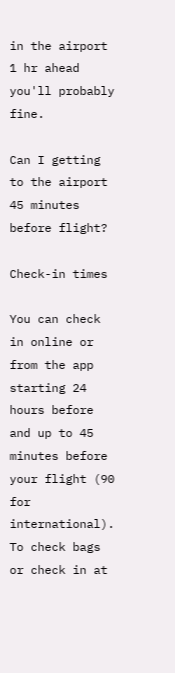in the airport 1 hr ahead you'll probably fine.

Can I getting to the airport 45 minutes before flight?

Check-in times

You can check in online or from the app starting 24 hours before and up to 45 minutes before your flight (90 for international). To check bags or check in at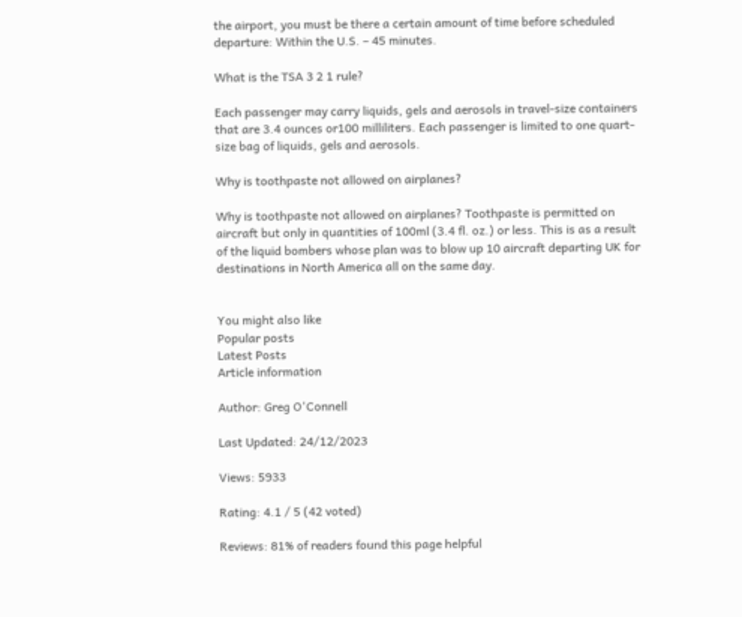the airport, you must be there a certain amount of time before scheduled departure: Within the U.S. – 45 minutes.

What is the TSA 3 2 1 rule?

Each passenger may carry liquids, gels and aerosols in travel-size containers that are 3.4 ounces or100 milliliters. Each passenger is limited to one quart-size bag of liquids, gels and aerosols.

Why is toothpaste not allowed on airplanes?

Why is toothpaste not allowed on airplanes? Toothpaste is permitted on aircraft but only in quantities of 100ml (3.4 fl. oz.) or less. This is as a result of the liquid bombers whose plan was to blow up 10 aircraft departing UK for destinations in North America all on the same day.


You might also like
Popular posts
Latest Posts
Article information

Author: Greg O'Connell

Last Updated: 24/12/2023

Views: 5933

Rating: 4.1 / 5 (42 voted)

Reviews: 81% of readers found this page helpful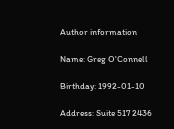Author information

Name: Greg O'Connell

Birthday: 1992-01-10

Address: Suite 517 2436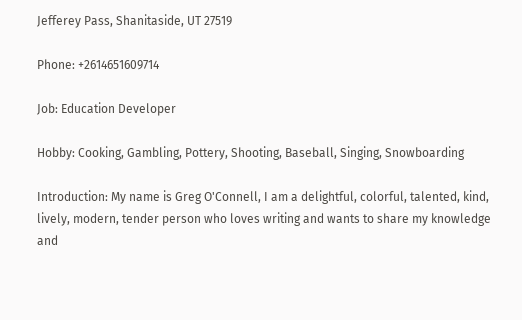Jefferey Pass, Shanitaside, UT 27519

Phone: +2614651609714

Job: Education Developer

Hobby: Cooking, Gambling, Pottery, Shooting, Baseball, Singing, Snowboarding

Introduction: My name is Greg O'Connell, I am a delightful, colorful, talented, kind, lively, modern, tender person who loves writing and wants to share my knowledge and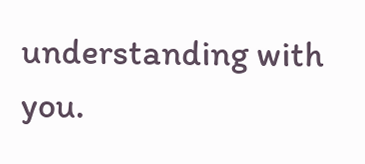understanding with you.